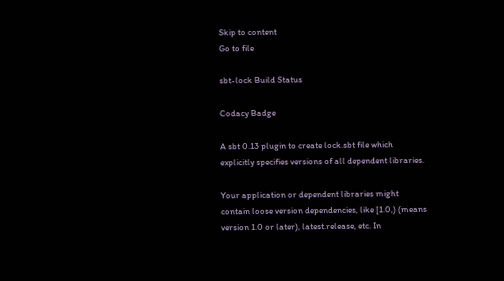Skip to content
Go to file

sbt-lock Build Status

Codacy Badge

A sbt 0.13 plugin to create lock.sbt file which explicitly specifies versions of all dependent libraries.

Your application or dependent libraries might contain loose version dependencies, like [1.0,) (means version 1.0 or later), latest.release, etc. In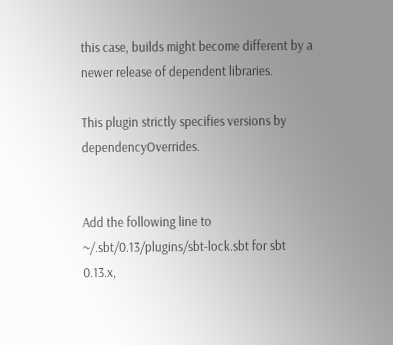this case, builds might become different by a newer release of dependent libraries.

This plugin strictly specifies versions by dependencyOverrides.


Add the following line to ~/.sbt/0.13/plugins/sbt-lock.sbt for sbt 0.13.x,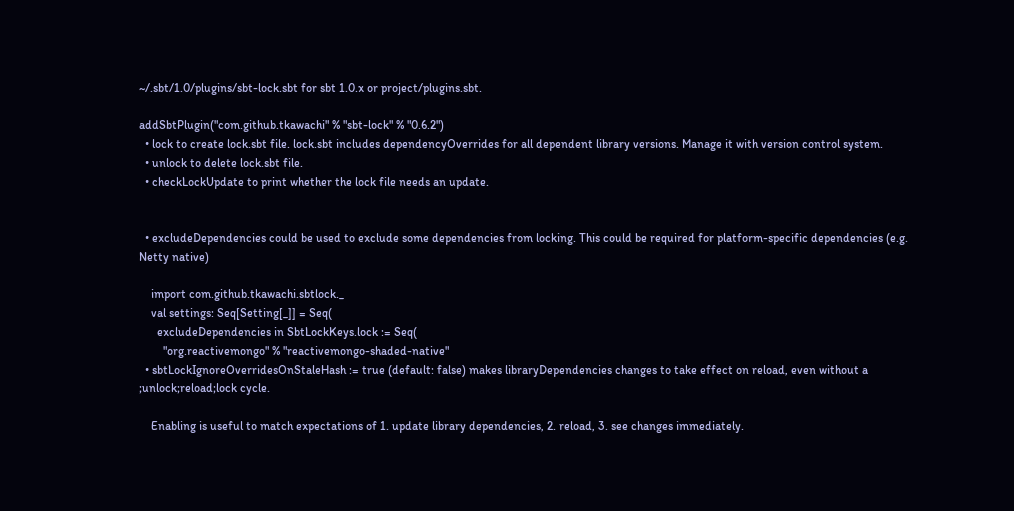~/.sbt/1.0/plugins/sbt-lock.sbt for sbt 1.0.x or project/plugins.sbt.

addSbtPlugin("com.github.tkawachi" % "sbt-lock" % "0.6.2")
  • lock to create lock.sbt file. lock.sbt includes dependencyOverrides for all dependent library versions. Manage it with version control system.
  • unlock to delete lock.sbt file.
  • checkLockUpdate to print whether the lock file needs an update.


  • excludeDependencies could be used to exclude some dependencies from locking. This could be required for platform-specific dependencies (e.g. Netty native)

    import com.github.tkawachi.sbtlock._
    val settings: Seq[Setting[_]] = Seq(
      excludeDependencies in SbtLockKeys.lock := Seq(
        "org.reactivemongo" % "reactivemongo-shaded-native"
  • sbtLockIgnoreOverridesOnStaleHash := true (default: false) makes libraryDependencies changes to take effect on reload, even without a ;unlock;reload;lock cycle.

    Enabling is useful to match expectations of 1. update library dependencies, 2. reload, 3. see changes immediately.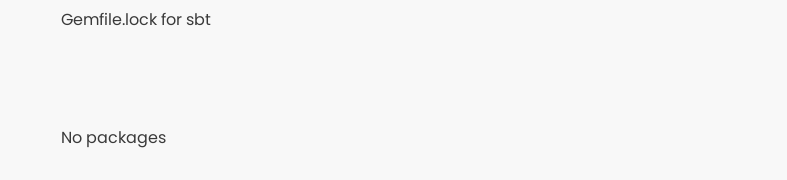Gemfile.lock for sbt



No packages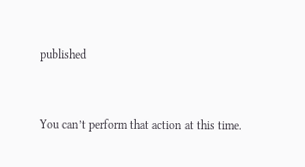published


You can’t perform that action at this time.